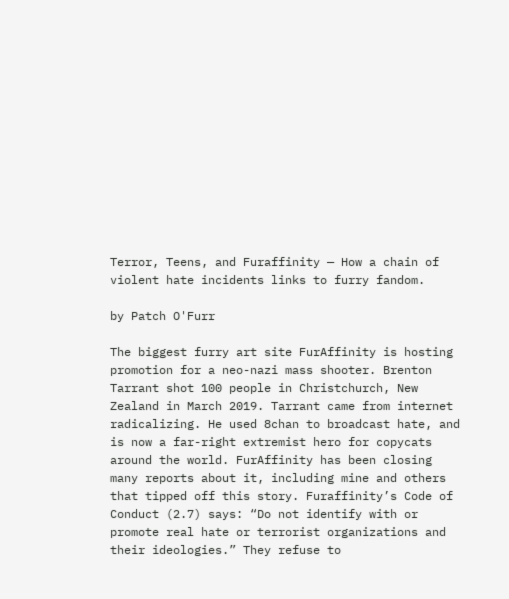Terror, Teens, and Furaffinity — How a chain of violent hate incidents links to furry fandom.

by Patch O'Furr

The biggest furry art site FurAffinity is hosting promotion for a neo-nazi mass shooter. Brenton Tarrant shot 100 people in Christchurch, New Zealand in March 2019. Tarrant came from internet radicalizing. He used 8chan to broadcast hate, and is now a far-right extremist hero for copycats around the world. FurAffinity has been closing many reports about it, including mine and others that tipped off this story. Furaffinity’s Code of Conduct (2.7) says: “Do not identify with or promote real hate or terrorist organizations and their ideologies.” They refuse to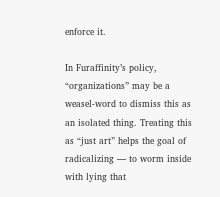enforce it.

In Furaffinity’s policy, “organizations” may be a weasel-word to dismiss this as an isolated thing. Treating this as “just art” helps the goal of radicalizing — to worm inside with lying that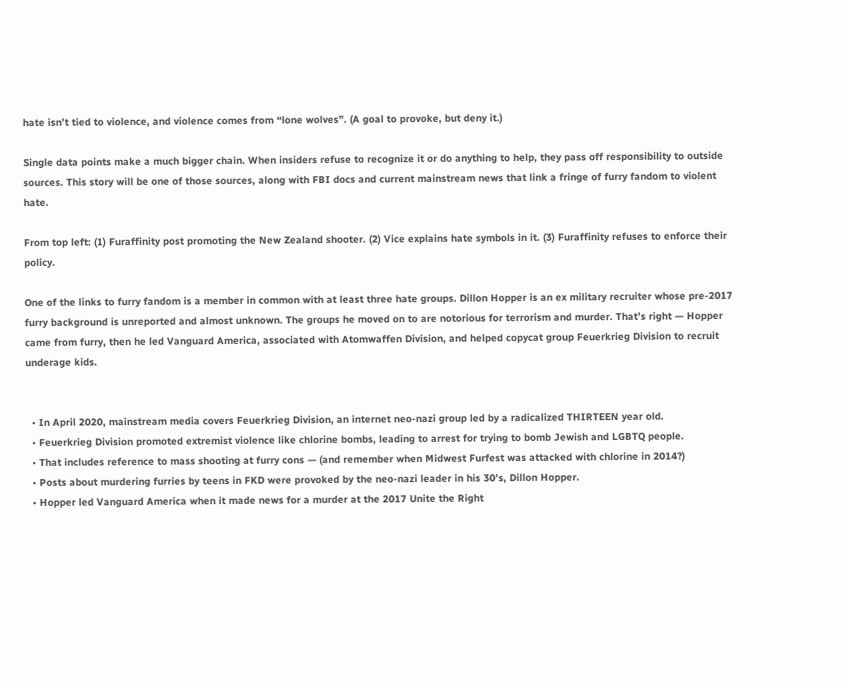hate isn’t tied to violence, and violence comes from “lone wolves”. (A goal to provoke, but deny it.)

Single data points make a much bigger chain. When insiders refuse to recognize it or do anything to help, they pass off responsibility to outside sources. This story will be one of those sources, along with FBI docs and current mainstream news that link a fringe of furry fandom to violent hate.

From top left: (1) Furaffinity post promoting the New Zealand shooter. (2) Vice explains hate symbols in it. (3) Furaffinity refuses to enforce their policy.

One of the links to furry fandom is a member in common with at least three hate groups. Dillon Hopper is an ex military recruiter whose pre-2017 furry background is unreported and almost unknown. The groups he moved on to are notorious for terrorism and murder. That’s right — Hopper came from furry, then he led Vanguard America, associated with Atomwaffen Division, and helped copycat group Feuerkrieg Division to recruit underage kids.


  • In April 2020, mainstream media covers Feuerkrieg Division, an internet neo-nazi group led by a radicalized THIRTEEN year old.
  • Feuerkrieg Division promoted extremist violence like chlorine bombs, leading to arrest for trying to bomb Jewish and LGBTQ people.
  • That includes reference to mass shooting at furry cons — (and remember when Midwest Furfest was attacked with chlorine in 2014?)
  • Posts about murdering furries by teens in FKD were provoked by the neo-nazi leader in his 30’s, Dillon Hopper.
  • Hopper led Vanguard America when it made news for a murder at the 2017 Unite the Right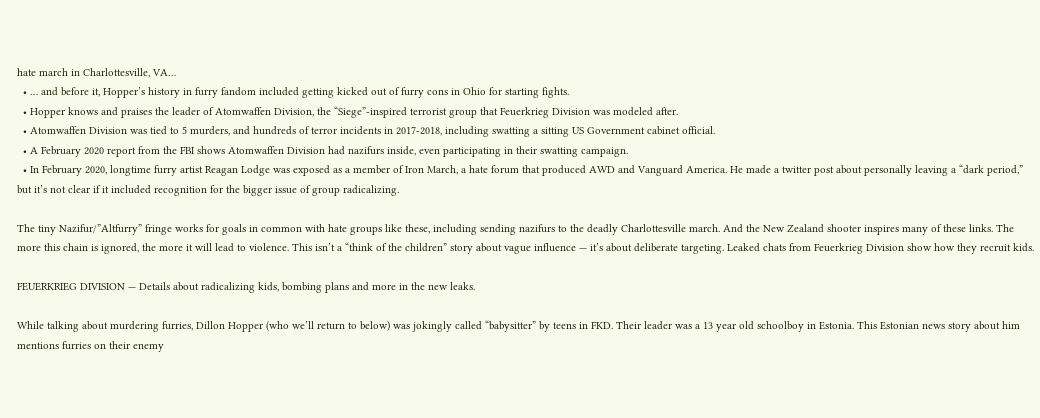hate march in Charlottesville, VA…
  • … and before it, Hopper’s history in furry fandom included getting kicked out of furry cons in Ohio for starting fights.
  • Hopper knows and praises the leader of Atomwaffen Division, the “Siege”-inspired terrorist group that Feuerkrieg Division was modeled after.
  • Atomwaffen Division was tied to 5 murders, and hundreds of terror incidents in 2017-2018, including swatting a sitting US Government cabinet official.
  • A February 2020 report from the FBI shows Atomwaffen Division had nazifurs inside, even participating in their swatting campaign.
  • In February 2020, longtime furry artist Reagan Lodge was exposed as a member of Iron March, a hate forum that produced AWD and Vanguard America. He made a twitter post about personally leaving a “dark period,” but it’s not clear if it included recognition for the bigger issue of group radicalizing.

The tiny Nazifur/”Altfurry” fringe works for goals in common with hate groups like these, including sending nazifurs to the deadly Charlottesville march. And the New Zealand shooter inspires many of these links. The more this chain is ignored, the more it will lead to violence. This isn’t a “think of the children” story about vague influence — it’s about deliberate targeting. Leaked chats from Feuerkrieg Division show how they recruit kids.

FEUERKRIEG DIVISION — Details about radicalizing kids, bombing plans and more in the new leaks.

While talking about murdering furries, Dillon Hopper (who we’ll return to below) was jokingly called “babysitter” by teens in FKD. Their leader was a 13 year old schoolboy in Estonia. This Estonian news story about him mentions furries on their enemy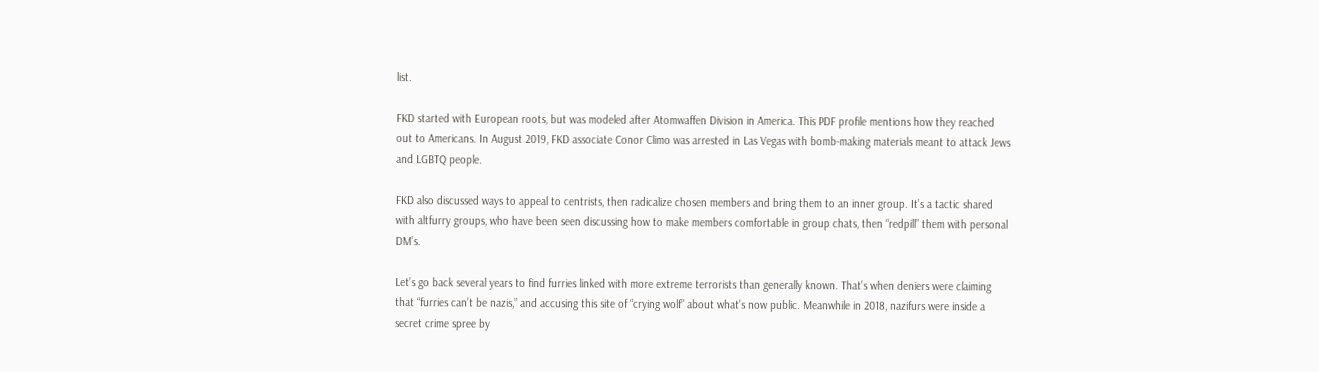list.

FKD started with European roots, but was modeled after Atomwaffen Division in America. This PDF profile mentions how they reached out to Americans. In August 2019, FKD associate Conor Climo was arrested in Las Vegas with bomb-making materials meant to attack Jews and LGBTQ people.

FKD also discussed ways to appeal to centrists, then radicalize chosen members and bring them to an inner group. It’s a tactic shared with altfurry groups, who have been seen discussing how to make members comfortable in group chats, then “redpill” them with personal DM’s.

Let’s go back several years to find furries linked with more extreme terrorists than generally known. That’s when deniers were claiming that “furries can’t be nazis,” and accusing this site of “crying wolf” about what’s now public. Meanwhile in 2018, nazifurs were inside a secret crime spree by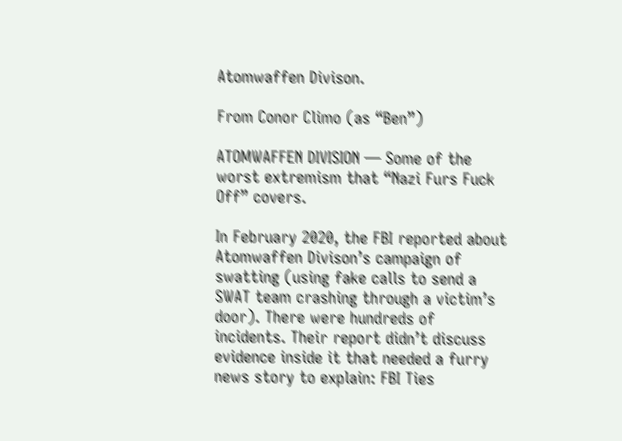Atomwaffen Divison.

From Conor Climo (as “Ben”)

ATOMWAFFEN DIVISION — Some of the worst extremism that “Nazi Furs Fuck Off” covers.

In February 2020, the FBI reported about Atomwaffen Divison’s campaign of swatting (using fake calls to send a SWAT team crashing through a victim’s door). There were hundreds of incidents. Their report didn’t discuss evidence inside it that needed a furry news story to explain: FBI Ties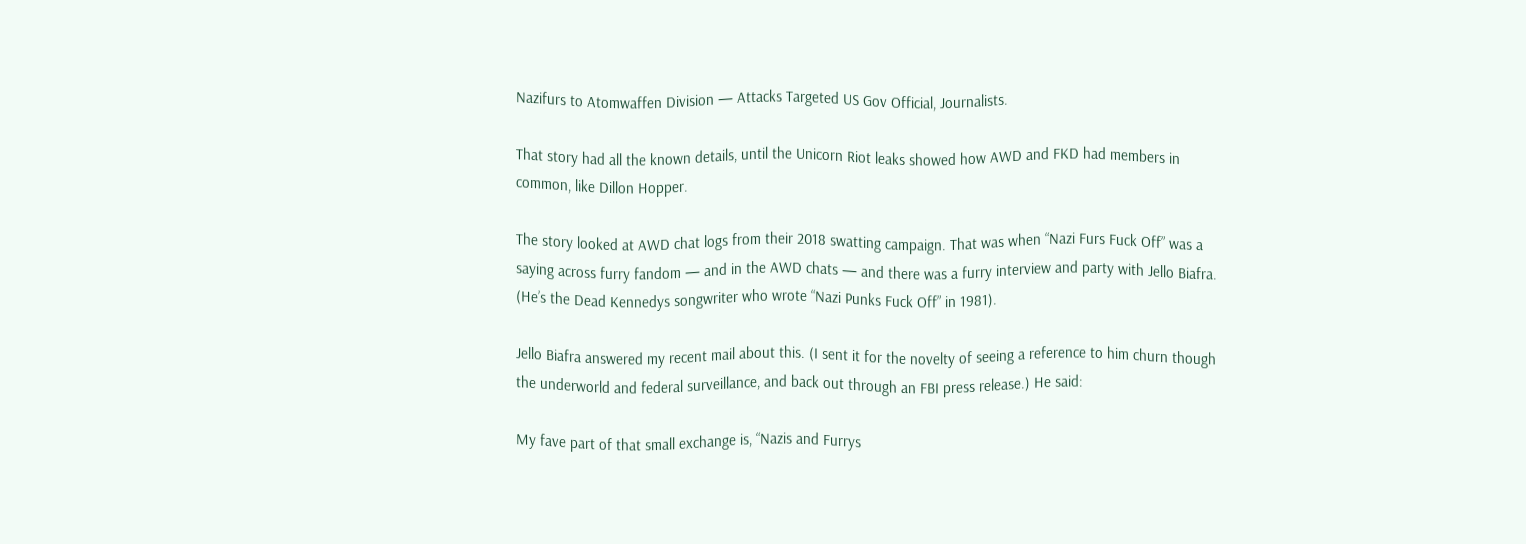Nazifurs to Atomwaffen Division — Attacks Targeted US Gov Official, Journalists.

That story had all the known details, until the Unicorn Riot leaks showed how AWD and FKD had members in common, like Dillon Hopper.

The story looked at AWD chat logs from their 2018 swatting campaign. That was when “Nazi Furs Fuck Off” was a saying across furry fandom — and in the AWD chats — and there was a furry interview and party with Jello Biafra. (He’s the Dead Kennedys songwriter who wrote “Nazi Punks Fuck Off” in 1981).

Jello Biafra answered my recent mail about this. (I sent it for the novelty of seeing a reference to him churn though the underworld and federal surveillance, and back out through an FBI press release.) He said:

My fave part of that small exchange is, “Nazis and Furrys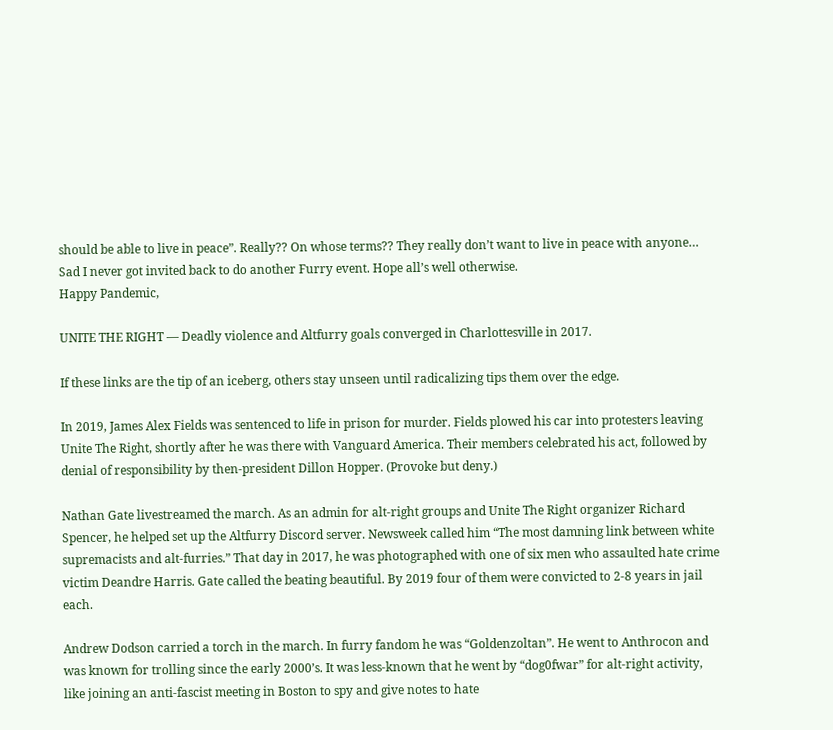should be able to live in peace”. Really?? On whose terms?? They really don’t want to live in peace with anyone… Sad I never got invited back to do another Furry event. Hope all’s well otherwise.
Happy Pandemic,

UNITE THE RIGHT — Deadly violence and Altfurry goals converged in Charlottesville in 2017.

If these links are the tip of an iceberg, others stay unseen until radicalizing tips them over the edge.

In 2019, James Alex Fields was sentenced to life in prison for murder. Fields plowed his car into protesters leaving Unite The Right, shortly after he was there with Vanguard America. Their members celebrated his act, followed by denial of responsibility by then-president Dillon Hopper. (Provoke but deny.)

Nathan Gate livestreamed the march. As an admin for alt-right groups and Unite The Right organizer Richard Spencer, he helped set up the Altfurry Discord server. Newsweek called him “The most damning link between white supremacists and alt-furries.” That day in 2017, he was photographed with one of six men who assaulted hate crime victim Deandre Harris. Gate called the beating beautiful. By 2019 four of them were convicted to 2-8 years in jail each.

Andrew Dodson carried a torch in the march. In furry fandom he was “Goldenzoltan”. He went to Anthrocon and was known for trolling since the early 2000’s. It was less-known that he went by “dog0fwar” for alt-right activity, like joining an anti-fascist meeting in Boston to spy and give notes to hate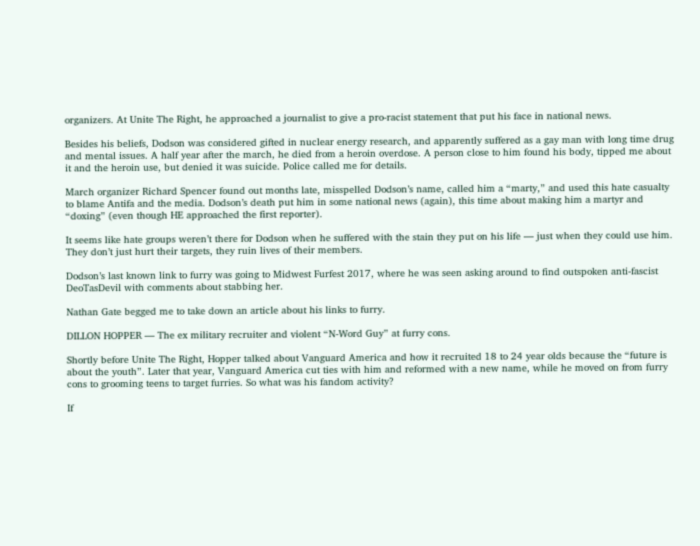organizers. At Unite The Right, he approached a journalist to give a pro-racist statement that put his face in national news.

Besides his beliefs, Dodson was considered gifted in nuclear energy research, and apparently suffered as a gay man with long time drug and mental issues. A half year after the march, he died from a heroin overdose. A person close to him found his body, tipped me about it and the heroin use, but denied it was suicide. Police called me for details.

March organizer Richard Spencer found out months late, misspelled Dodson’s name, called him a “marty,” and used this hate casualty to blame Antifa and the media. Dodson’s death put him in some national news (again), this time about making him a martyr and “doxing” (even though HE approached the first reporter).

It seems like hate groups weren’t there for Dodson when he suffered with the stain they put on his life — just when they could use him. They don’t just hurt their targets, they ruin lives of their members.

Dodson’s last known link to furry was going to Midwest Furfest 2017, where he was seen asking around to find outspoken anti-fascist DeoTasDevil with comments about stabbing her.

Nathan Gate begged me to take down an article about his links to furry.

DILLON HOPPER — The ex military recruiter and violent “N-Word Guy” at furry cons.

Shortly before Unite The Right, Hopper talked about Vanguard America and how it recruited 18 to 24 year olds because the “future is about the youth”. Later that year, Vanguard America cut ties with him and reformed with a new name, while he moved on from furry cons to grooming teens to target furries. So what was his fandom activity?

If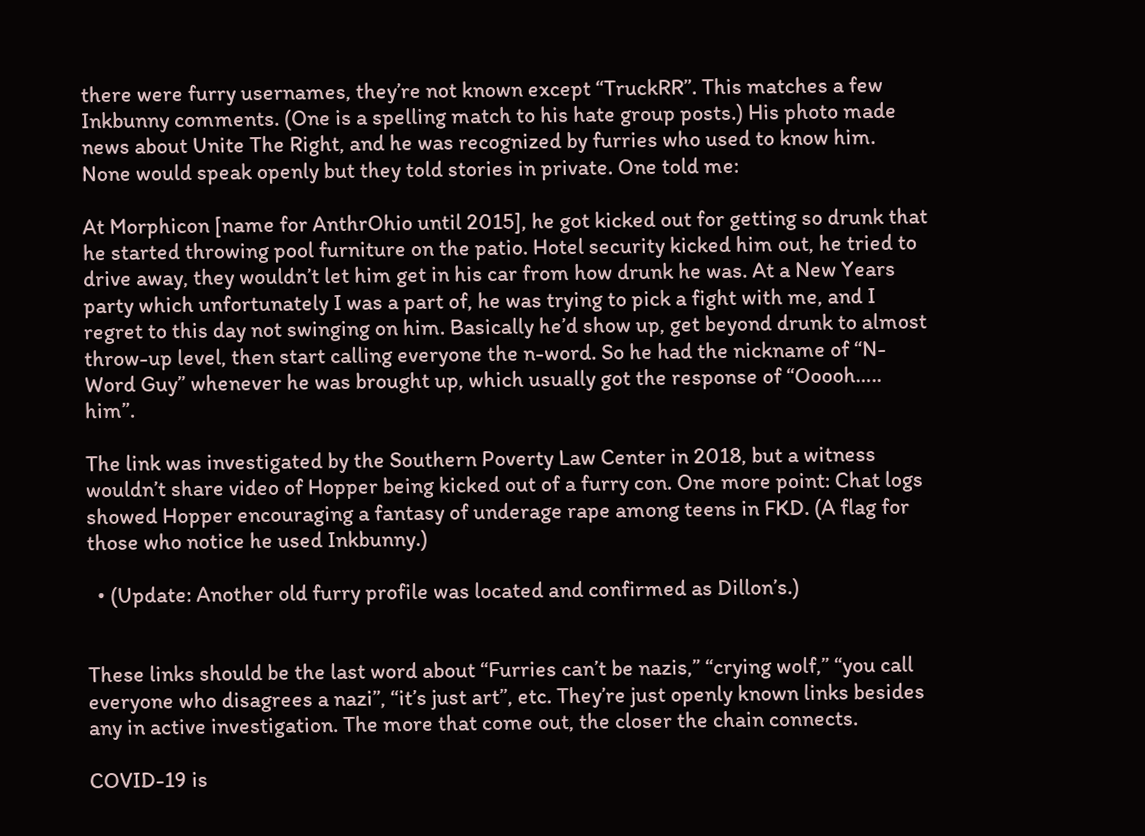there were furry usernames, they’re not known except “TruckRR”. This matches a few Inkbunny comments. (One is a spelling match to his hate group posts.) His photo made news about Unite The Right, and he was recognized by furries who used to know him. None would speak openly but they told stories in private. One told me:

At Morphicon [name for AnthrOhio until 2015], he got kicked out for getting so drunk that he started throwing pool furniture on the patio. Hotel security kicked him out, he tried to drive away, they wouldn’t let him get in his car from how drunk he was. At a New Years party which unfortunately I was a part of, he was trying to pick a fight with me, and I regret to this day not swinging on him. Basically he’d show up, get beyond drunk to almost throw-up level, then start calling everyone the n-word. So he had the nickname of “N-Word Guy” whenever he was brought up, which usually got the response of “Ooooh….. him”.

The link was investigated by the Southern Poverty Law Center in 2018, but a witness wouldn’t share video of Hopper being kicked out of a furry con. One more point: Chat logs showed Hopper encouraging a fantasy of underage rape among teens in FKD. (A flag for those who notice he used Inkbunny.)

  • (Update: Another old furry profile was located and confirmed as Dillon’s.)


These links should be the last word about “Furries can’t be nazis,” “crying wolf,” “you call everyone who disagrees a nazi”, “it’s just art”, etc. They’re just openly known links besides any in active investigation. The more that come out, the closer the chain connects.

COVID-19 is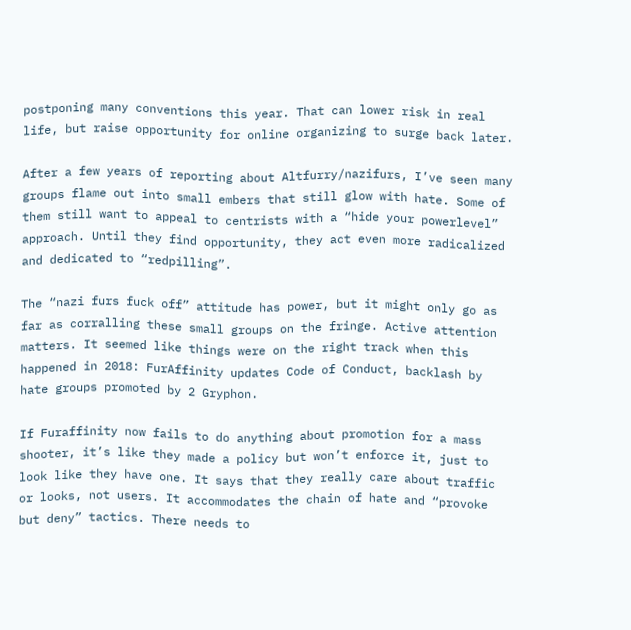postponing many conventions this year. That can lower risk in real life, but raise opportunity for online organizing to surge back later.

After a few years of reporting about Altfurry/nazifurs, I’ve seen many groups flame out into small embers that still glow with hate. Some of them still want to appeal to centrists with a “hide your powerlevel” approach. Until they find opportunity, they act even more radicalized and dedicated to “redpilling”.

The “nazi furs fuck off” attitude has power, but it might only go as far as corralling these small groups on the fringe. Active attention matters. It seemed like things were on the right track when this happened in 2018: FurAffinity updates Code of Conduct, backlash by hate groups promoted by 2 Gryphon.

If Furaffinity now fails to do anything about promotion for a mass shooter, it’s like they made a policy but won’t enforce it, just to look like they have one. It says that they really care about traffic or looks, not users. It accommodates the chain of hate and “provoke but deny” tactics. There needs to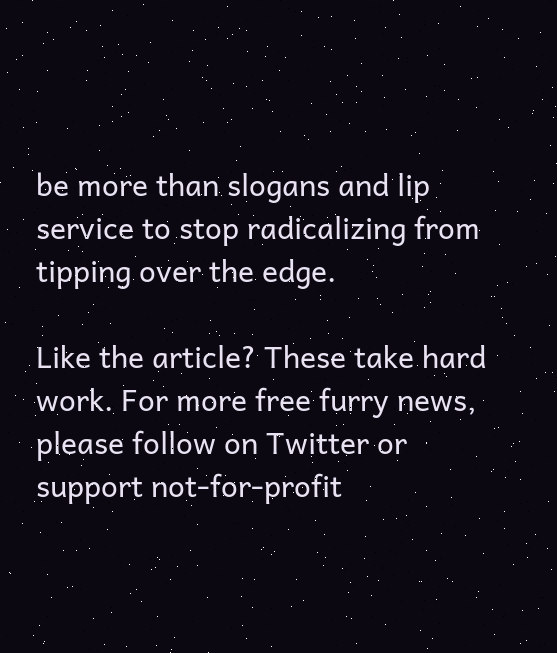be more than slogans and lip service to stop radicalizing from tipping over the edge.

Like the article? These take hard work. For more free furry news, please follow on Twitter or support not-for-profit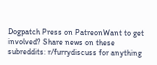Dogpatch Press on PatreonWant to get involved? Share news on these subreddits: r/furrydiscuss for anything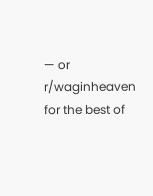— or r/waginheaven for the best of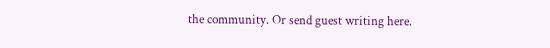the community. Or send guest writing here.